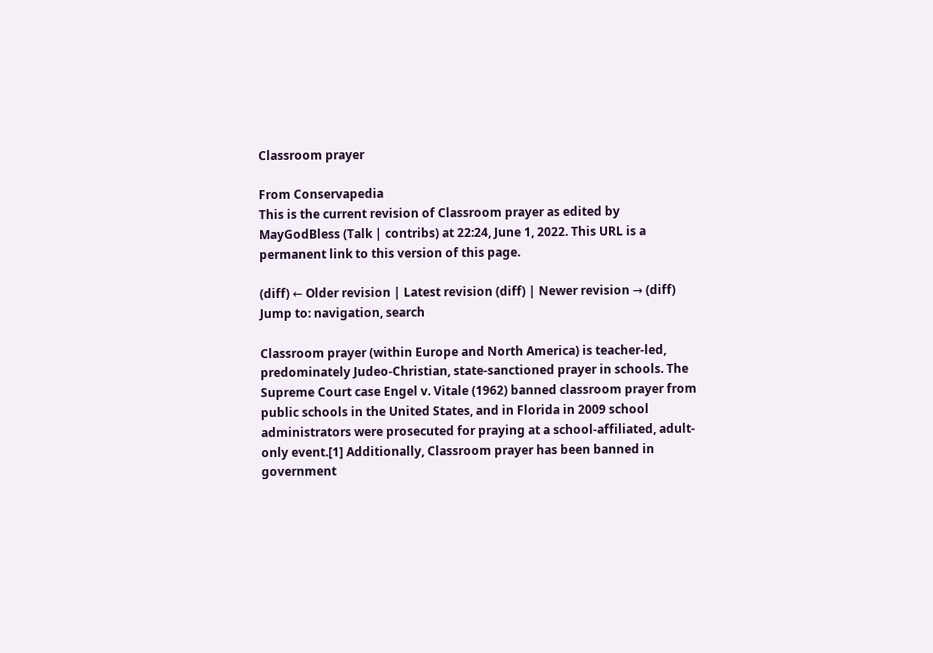Classroom prayer

From Conservapedia
This is the current revision of Classroom prayer as edited by MayGodBless (Talk | contribs) at 22:24, June 1, 2022. This URL is a permanent link to this version of this page.

(diff) ← Older revision | Latest revision (diff) | Newer revision → (diff)
Jump to: navigation, search

Classroom prayer (within Europe and North America) is teacher-led, predominately Judeo-Christian, state-sanctioned prayer in schools. The Supreme Court case Engel v. Vitale (1962) banned classroom prayer from public schools in the United States, and in Florida in 2009 school administrators were prosecuted for praying at a school-affiliated, adult-only event.[1] Additionally, Classroom prayer has been banned in government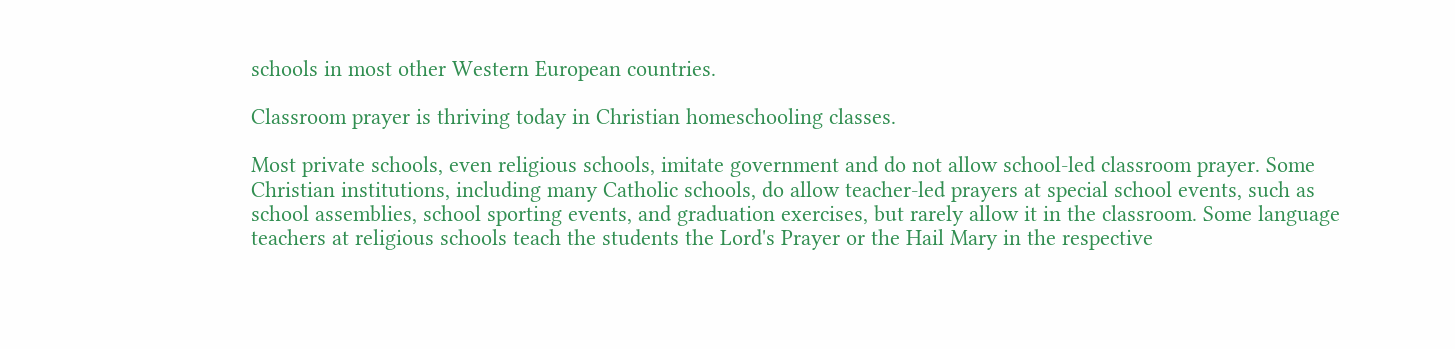schools in most other Western European countries.

Classroom prayer is thriving today in Christian homeschooling classes.

Most private schools, even religious schools, imitate government and do not allow school-led classroom prayer. Some Christian institutions, including many Catholic schools, do allow teacher-led prayers at special school events, such as school assemblies, school sporting events, and graduation exercises, but rarely allow it in the classroom. Some language teachers at religious schools teach the students the Lord's Prayer or the Hail Mary in the respective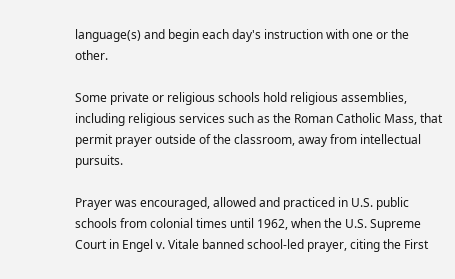language(s) and begin each day's instruction with one or the other.

Some private or religious schools hold religious assemblies, including religious services such as the Roman Catholic Mass, that permit prayer outside of the classroom, away from intellectual pursuits.

Prayer was encouraged, allowed and practiced in U.S. public schools from colonial times until 1962, when the U.S. Supreme Court in Engel v. Vitale banned school-led prayer, citing the First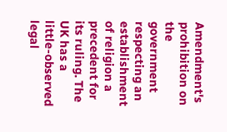Amendment's prohibition on the government respecting an establishment of religion a precedent for its ruling. The UK has a little-observed legal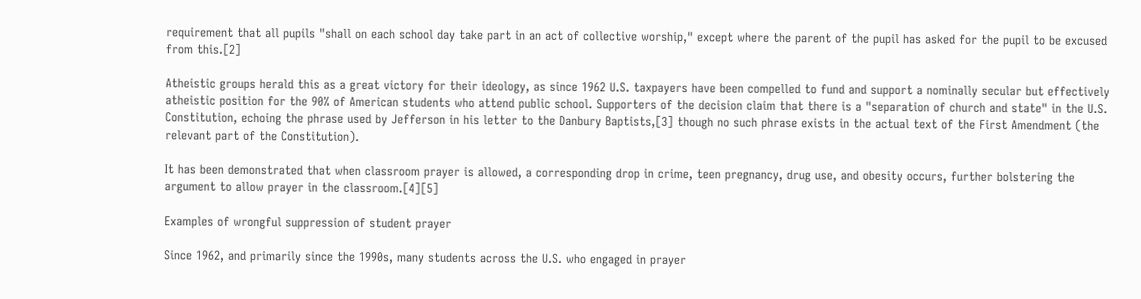requirement that all pupils "shall on each school day take part in an act of collective worship," except where the parent of the pupil has asked for the pupil to be excused from this.[2]

Atheistic groups herald this as a great victory for their ideology, as since 1962 U.S. taxpayers have been compelled to fund and support a nominally secular but effectively atheistic position for the 90% of American students who attend public school. Supporters of the decision claim that there is a "separation of church and state" in the U.S. Constitution, echoing the phrase used by Jefferson in his letter to the Danbury Baptists,[3] though no such phrase exists in the actual text of the First Amendment (the relevant part of the Constitution).

It has been demonstrated that when classroom prayer is allowed, a corresponding drop in crime, teen pregnancy, drug use, and obesity occurs, further bolstering the argument to allow prayer in the classroom.[4][5]

Examples of wrongful suppression of student prayer

Since 1962, and primarily since the 1990s, many students across the U.S. who engaged in prayer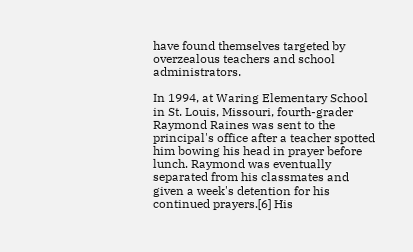have found themselves targeted by overzealous teachers and school administrators.

In 1994, at Waring Elementary School in St. Louis, Missouri, fourth-grader Raymond Raines was sent to the principal's office after a teacher spotted him bowing his head in prayer before lunch. Raymond was eventually separated from his classmates and given a week's detention for his continued prayers.[6] His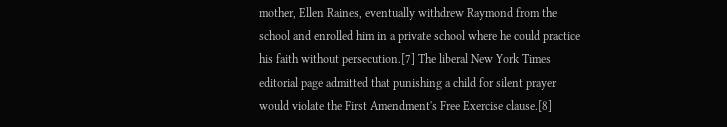mother, Ellen Raines, eventually withdrew Raymond from the school and enrolled him in a private school where he could practice his faith without persecution.[7] The liberal New York Times editorial page admitted that punishing a child for silent prayer would violate the First Amendment's Free Exercise clause.[8]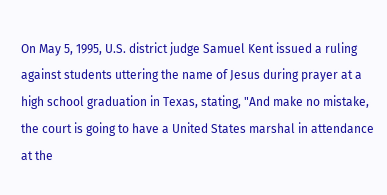On May 5, 1995, U.S. district judge Samuel Kent issued a ruling against students uttering the name of Jesus during prayer at a high school graduation in Texas, stating, "And make no mistake, the court is going to have a United States marshal in attendance at the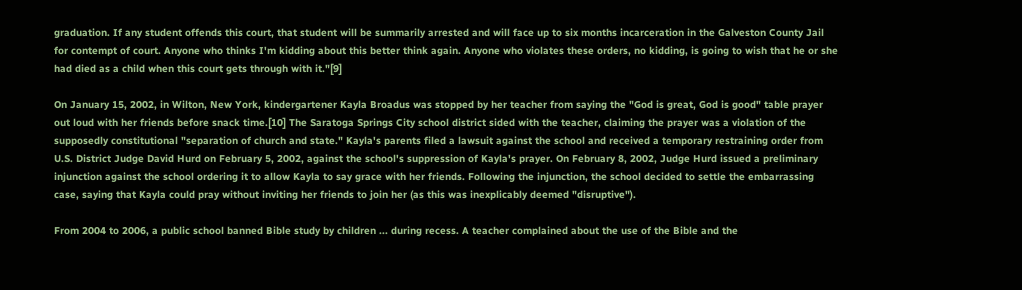graduation. If any student offends this court, that student will be summarily arrested and will face up to six months incarceration in the Galveston County Jail for contempt of court. Anyone who thinks I'm kidding about this better think again. Anyone who violates these orders, no kidding, is going to wish that he or she had died as a child when this court gets through with it."[9]

On January 15, 2002, in Wilton, New York, kindergartener Kayla Broadus was stopped by her teacher from saying the "God is great, God is good" table prayer out loud with her friends before snack time.[10] The Saratoga Springs City school district sided with the teacher, claiming the prayer was a violation of the supposedly constitutional "separation of church and state." Kayla's parents filed a lawsuit against the school and received a temporary restraining order from U.S. District Judge David Hurd on February 5, 2002, against the school's suppression of Kayla's prayer. On February 8, 2002, Judge Hurd issued a preliminary injunction against the school ordering it to allow Kayla to say grace with her friends. Following the injunction, the school decided to settle the embarrassing case, saying that Kayla could pray without inviting her friends to join her (as this was inexplicably deemed "disruptive").

From 2004 to 2006, a public school banned Bible study by children ... during recess. A teacher complained about the use of the Bible and the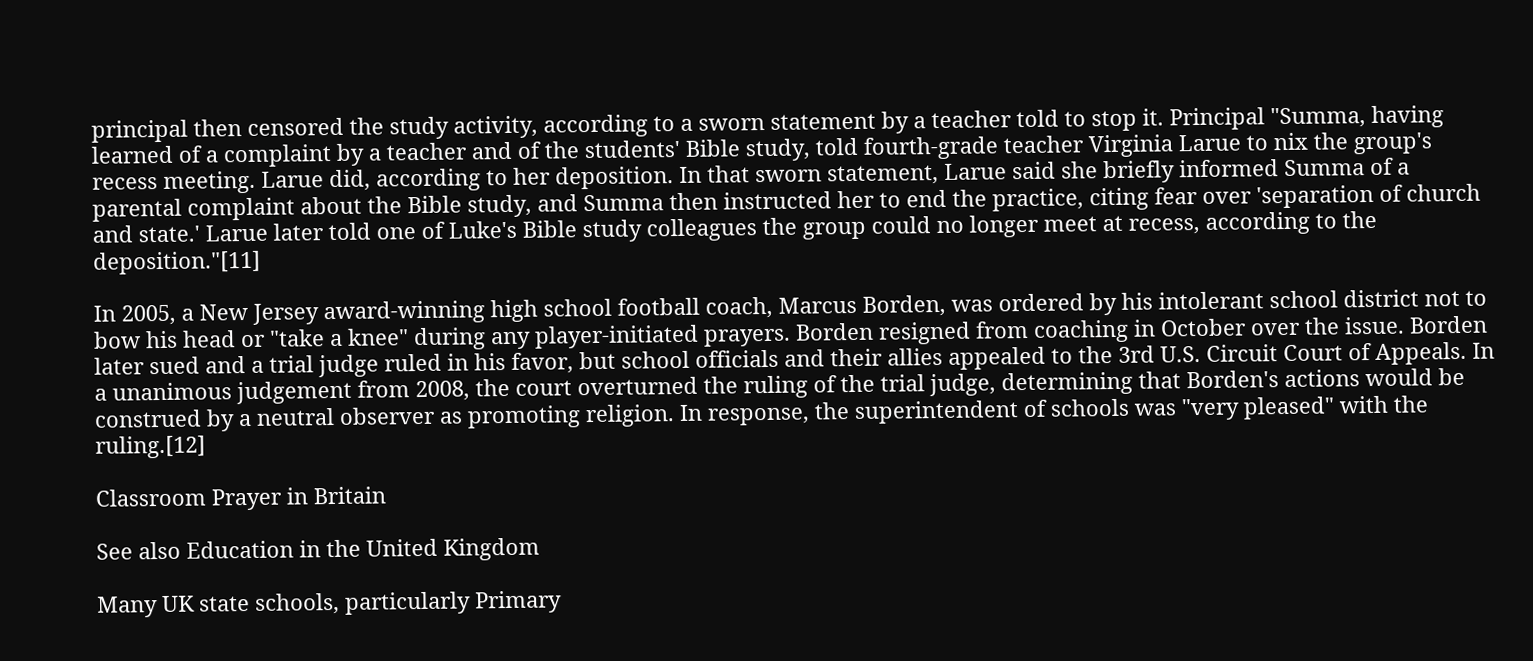principal then censored the study activity, according to a sworn statement by a teacher told to stop it. Principal "Summa, having learned of a complaint by a teacher and of the students' Bible study, told fourth-grade teacher Virginia Larue to nix the group's recess meeting. Larue did, according to her deposition. In that sworn statement, Larue said she briefly informed Summa of a parental complaint about the Bible study, and Summa then instructed her to end the practice, citing fear over 'separation of church and state.' Larue later told one of Luke's Bible study colleagues the group could no longer meet at recess, according to the deposition."[11]

In 2005, a New Jersey award-winning high school football coach, Marcus Borden, was ordered by his intolerant school district not to bow his head or "take a knee" during any player-initiated prayers. Borden resigned from coaching in October over the issue. Borden later sued and a trial judge ruled in his favor, but school officials and their allies appealed to the 3rd U.S. Circuit Court of Appeals. In a unanimous judgement from 2008, the court overturned the ruling of the trial judge, determining that Borden's actions would be construed by a neutral observer as promoting religion. In response, the superintendent of schools was "very pleased" with the ruling.[12]

Classroom Prayer in Britain

See also Education in the United Kingdom

Many UK state schools, particularly Primary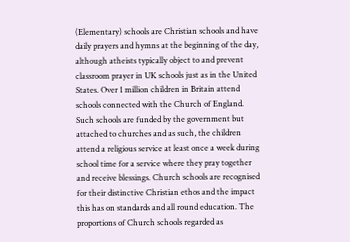(Elementary) schools are Christian schools and have daily prayers and hymns at the beginning of the day, although atheists typically object to and prevent classroom prayer in UK schools just as in the United States. Over 1 million children in Britain attend schools connected with the Church of England. Such schools are funded by the government but attached to churches and as such, the children attend a religious service at least once a week during school time for a service where they pray together and receive blessings. Church schools are recognised for their distinctive Christian ethos and the impact this has on standards and all round education. The proportions of Church schools regarded as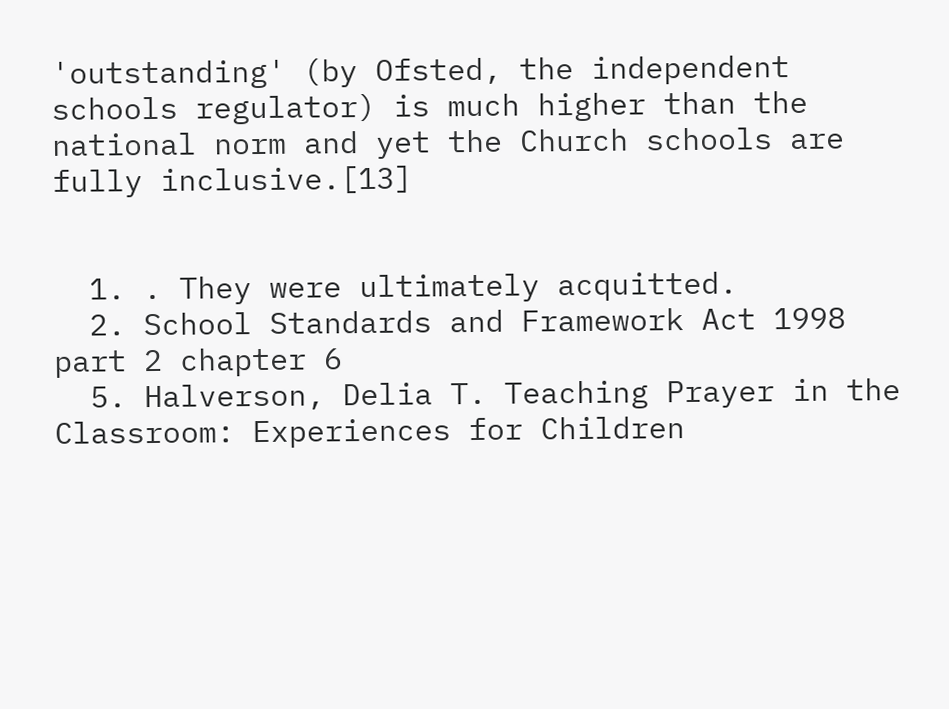'outstanding' (by Ofsted, the independent schools regulator) is much higher than the national norm and yet the Church schools are fully inclusive.[13]


  1. . They were ultimately acquitted.
  2. School Standards and Framework Act 1998 part 2 chapter 6
  5. Halverson, Delia T. Teaching Prayer in the Classroom: Experiences for Children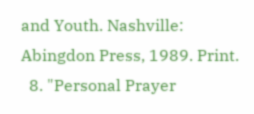and Youth. Nashville: Abingdon Press, 1989. Print.
  8. "Personal Prayer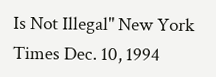Is Not Illegal" New York Times Dec. 10, 1994